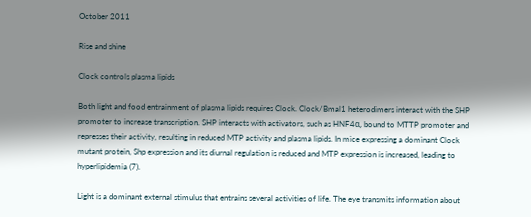October 2011

Rise and shine

Clock controls plasma lipids

Both light and food entrainment of plasma lipids requires Clock. Clock/Bmal1 heterodimers interact with the SHP promoter to increase transcription. SHP interacts with activators, such as HNF4α, bound to MTTP promoter and represses their activity, resulting in reduced MTP activity and plasma lipids. In mice expressing a dominant Clock mutant protein, Shp expression and its diurnal regulation is reduced and MTP expression is increased, leading to hyperlipidemia (7).

Light is a dominant external stimulus that entrains several activities of life. The eye transmits information about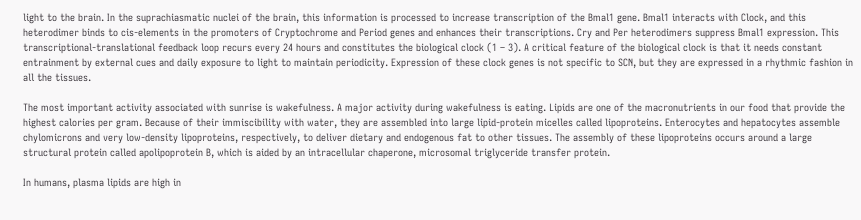light to the brain. In the suprachiasmatic nuclei of the brain, this information is processed to increase transcription of the Bmal1 gene. Bmal1 interacts with Clock, and this heterodimer binds to cis-elements in the promoters of Cryptochrome and Period genes and enhances their transcriptions. Cry and Per heterodimers suppress Bmal1 expression. This transcriptional-translational feedback loop recurs every 24 hours and constitutes the biological clock (1 – 3). A critical feature of the biological clock is that it needs constant entrainment by external cues and daily exposure to light to maintain periodicity. Expression of these clock genes is not specific to SCN, but they are expressed in a rhythmic fashion in all the tissues.

The most important activity associated with sunrise is wakefulness. A major activity during wakefulness is eating. Lipids are one of the macronutrients in our food that provide the highest calories per gram. Because of their immiscibility with water, they are assembled into large lipid-protein micelles called lipoproteins. Enterocytes and hepatocytes assemble chylomicrons and very low-density lipoproteins, respectively, to deliver dietary and endogenous fat to other tissues. The assembly of these lipoproteins occurs around a large structural protein called apolipoprotein B, which is aided by an intracellular chaperone, microsomal triglyceride transfer protein.

In humans, plasma lipids are high in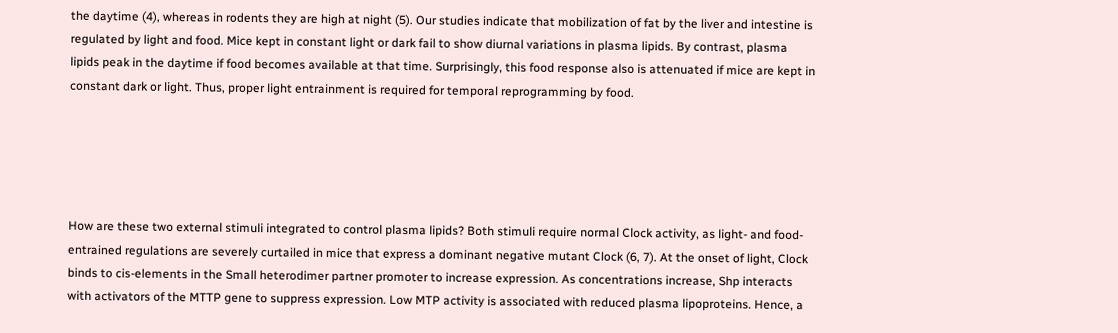the daytime (4), whereas in rodents they are high at night (5). Our studies indicate that mobilization of fat by the liver and intestine is regulated by light and food. Mice kept in constant light or dark fail to show diurnal variations in plasma lipids. By contrast, plasma lipids peak in the daytime if food becomes available at that time. Surprisingly, this food response also is attenuated if mice are kept in constant dark or light. Thus, proper light entrainment is required for temporal reprogramming by food.





How are these two external stimuli integrated to control plasma lipids? Both stimuli require normal Clock activity, as light- and food-entrained regulations are severely curtailed in mice that express a dominant negative mutant Clock (6, 7). At the onset of light, Clock binds to cis-elements in the Small heterodimer partner promoter to increase expression. As concentrations increase, Shp interacts with activators of the MTTP gene to suppress expression. Low MTP activity is associated with reduced plasma lipoproteins. Hence, a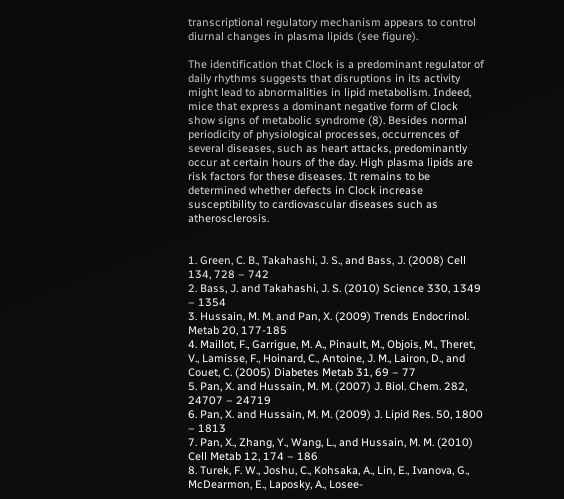transcriptional regulatory mechanism appears to control diurnal changes in plasma lipids (see figure).

The identification that Clock is a predominant regulator of daily rhythms suggests that disruptions in its activity might lead to abnormalities in lipid metabolism. Indeed, mice that express a dominant negative form of Clock show signs of metabolic syndrome (8). Besides normal periodicity of physiological processes, occurrences of several diseases, such as heart attacks, predominantly occur at certain hours of the day. High plasma lipids are risk factors for these diseases. It remains to be determined whether defects in Clock increase susceptibility to cardiovascular diseases such as atherosclerosis.


1. Green, C. B., Takahashi, J. S., and Bass, J. (2008) Cell 134, 728 – 742
2. Bass, J. and Takahashi, J. S. (2010) Science 330, 1349 – 1354
3. Hussain, M. M. and Pan, X. (2009) Trends Endocrinol. Metab 20, 177-185
4. Maillot, F., Garrigue, M. A., Pinault, M., Objois, M., Theret, V., Lamisse, F., Hoinard, C., Antoine, J. M., Lairon, D., and Couet, C. (2005) Diabetes Metab 31, 69 – 77
5. Pan, X. and Hussain, M. M. (2007) J. Biol. Chem. 282, 24707 – 24719
6. Pan, X. and Hussain, M. M. (2009) J. Lipid Res. 50, 1800 – 1813
7. Pan, X., Zhang, Y., Wang, L., and Hussain, M. M. (2010) Cell Metab 12, 174 – 186
8. Turek, F. W., Joshu, C., Kohsaka, A., Lin, E., Ivanova, G., McDearmon, E., Laposky, A., Losee-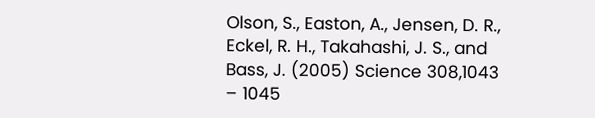Olson, S., Easton, A., Jensen, D. R., Eckel, R. H., Takahashi, J. S., and Bass, J. (2005) Science 308,1043 – 1045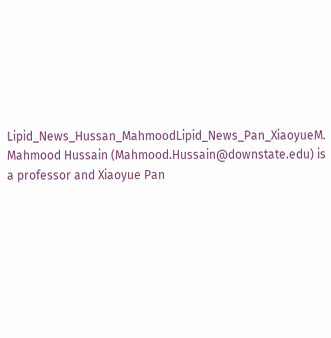Lipid_News_Hussan_MahmoodLipid_News_Pan_XiaoyueM. Mahmood Hussain (Mahmood.Hussain@downstate.edu) is a professor and Xiaoyue Pan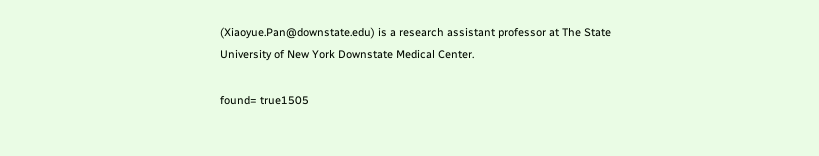(Xiaoyue.Pan@downstate.edu) is a research assistant professor at The State University of New York Downstate Medical Center.

found= true1505